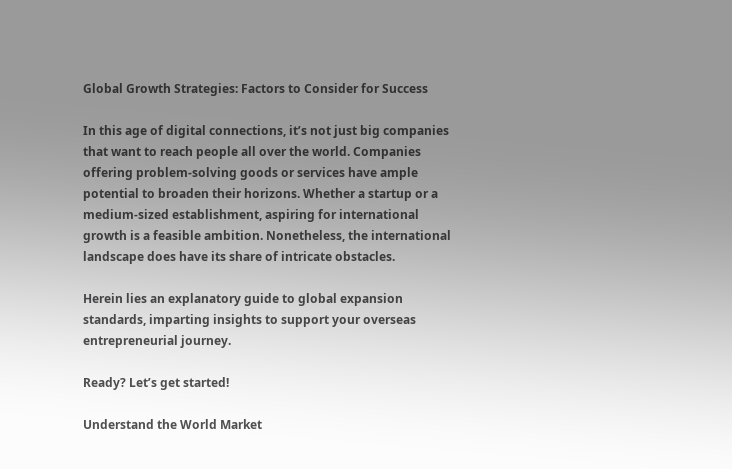Global Growth Strategies: Factors to Consider for Success

In this age of digital connections, it’s not just big companies that want to reach people all over the world. Companies offering problem-solving goods or services have ample potential to broaden their horizons. Whether a startup or a medium-sized establishment, aspiring for international growth is a feasible ambition. Nonetheless, the international landscape does have its share of intricate obstacles.

Herein lies an explanatory guide to global expansion standards, imparting insights to support your overseas entrepreneurial journey.

Ready? Let’s get started!

Understand the World Market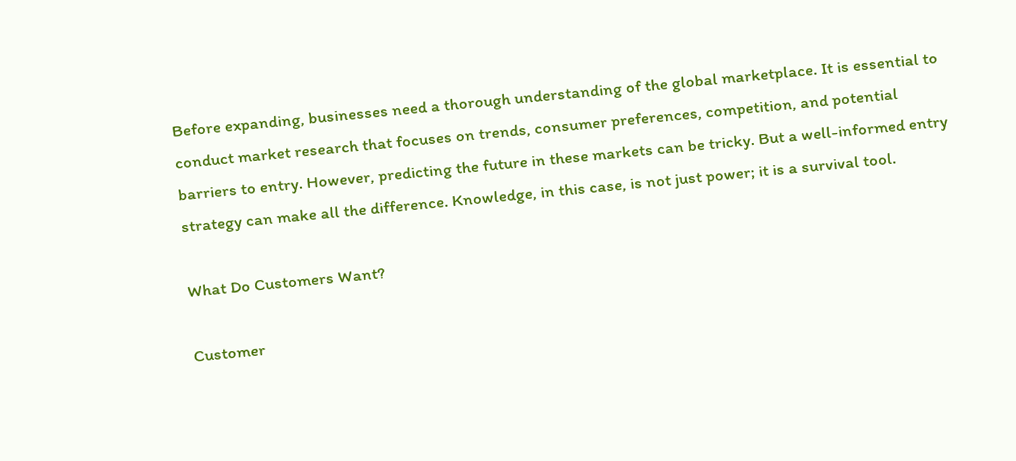Before expanding, businesses need a thorough understanding of the global marketplace. It is essential to conduct market research that focuses on trends, consumer preferences, competition, and potential barriers to entry. However, predicting the future in these markets can be tricky. But a well-informed entry strategy can make all the difference. Knowledge, in this case, is not just power; it is a survival tool.

What Do Customers Want?

Customer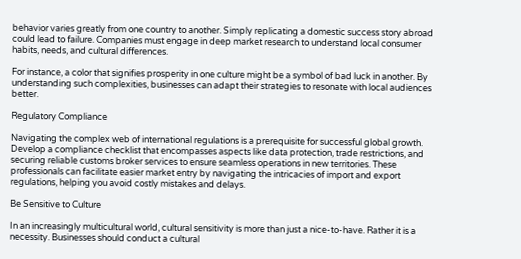behavior varies greatly from one country to another. Simply replicating a domestic success story abroad could lead to failure. Companies must engage in deep market research to understand local consumer habits, needs, and cultural differences.

For instance, a color that signifies prosperity in one culture might be a symbol of bad luck in another. By understanding such complexities, businesses can adapt their strategies to resonate with local audiences better.

Regulatory Compliance

Navigating the complex web of international regulations is a prerequisite for successful global growth. Develop a compliance checklist that encompasses aspects like data protection, trade restrictions, and securing reliable customs broker services to ensure seamless operations in new territories. These professionals can facilitate easier market entry by navigating the intricacies of import and export regulations, helping you avoid costly mistakes and delays.

Be Sensitive to Culture

In an increasingly multicultural world, cultural sensitivity is more than just a nice-to-have. Rather it is a necessity. Businesses should conduct a cultural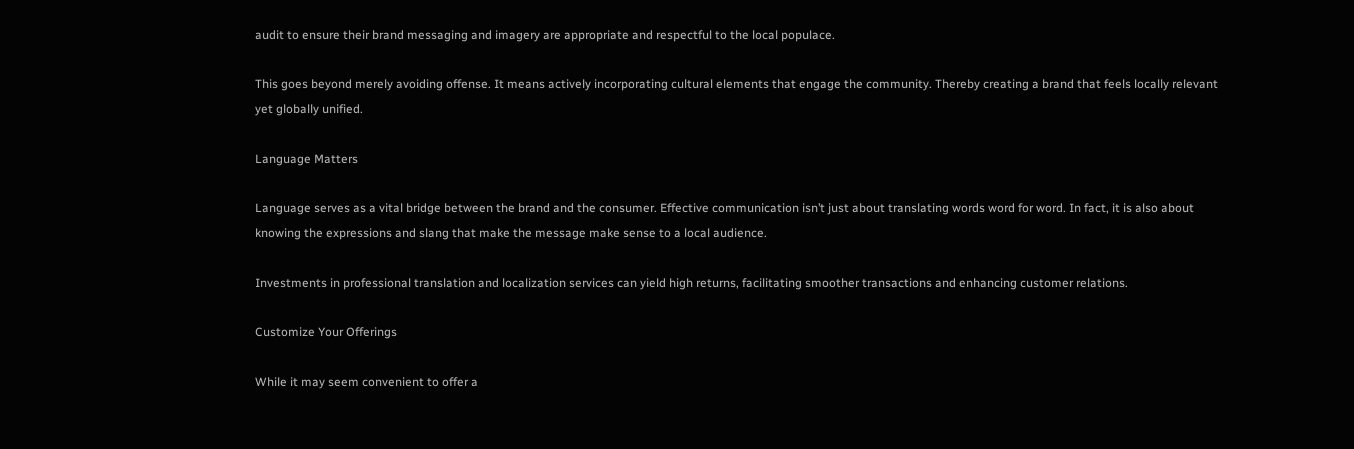audit to ensure their brand messaging and imagery are appropriate and respectful to the local populace.

This goes beyond merely avoiding offense. It means actively incorporating cultural elements that engage the community. Thereby creating a brand that feels locally relevant yet globally unified.

Language Matters

Language serves as a vital bridge between the brand and the consumer. Effective communication isn’t just about translating words word for word. In fact, it is also about knowing the expressions and slang that make the message make sense to a local audience.

Investments in professional translation and localization services can yield high returns, facilitating smoother transactions and enhancing customer relations.

Customize Your Offerings

While it may seem convenient to offer a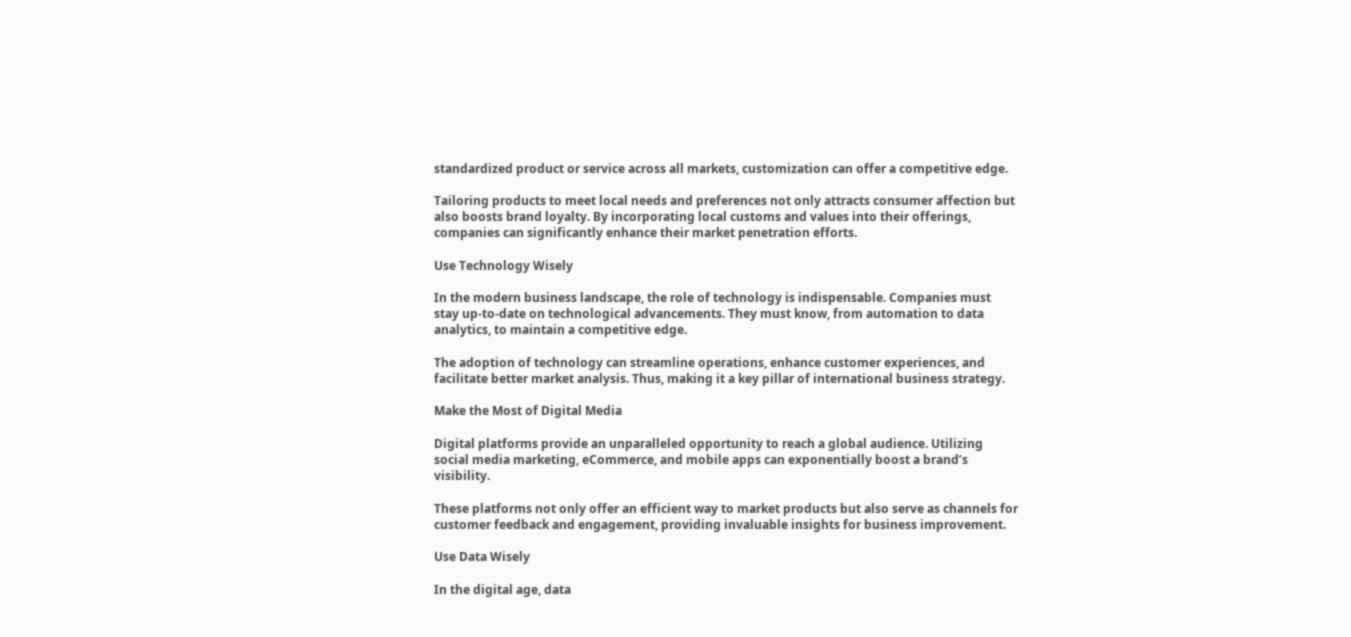standardized product or service across all markets, customization can offer a competitive edge.

Tailoring products to meet local needs and preferences not only attracts consumer affection but also boosts brand loyalty. By incorporating local customs and values into their offerings, companies can significantly enhance their market penetration efforts.

Use Technology Wisely

In the modern business landscape, the role of technology is indispensable. Companies must stay up-to-date on technological advancements. They must know, from automation to data analytics, to maintain a competitive edge.

The adoption of technology can streamline operations, enhance customer experiences, and facilitate better market analysis. Thus, making it a key pillar of international business strategy.

Make the Most of Digital Media

Digital platforms provide an unparalleled opportunity to reach a global audience. Utilizing social media marketing, eCommerce, and mobile apps can exponentially boost a brand’s visibility.

These platforms not only offer an efficient way to market products but also serve as channels for customer feedback and engagement, providing invaluable insights for business improvement.

Use Data Wisely

In the digital age, data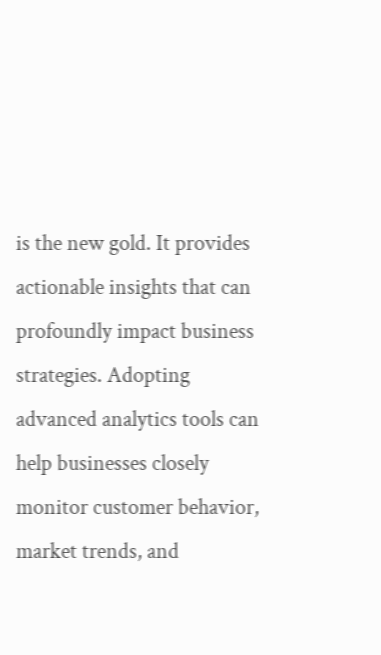is the new gold. It provides actionable insights that can profoundly impact business strategies. Adopting advanced analytics tools can help businesses closely monitor customer behavior, market trends, and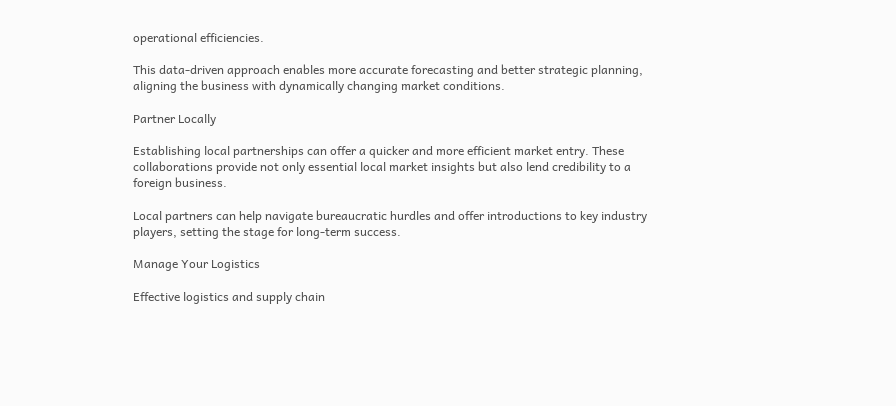operational efficiencies.

This data-driven approach enables more accurate forecasting and better strategic planning, aligning the business with dynamically changing market conditions.

Partner Locally

Establishing local partnerships can offer a quicker and more efficient market entry. These collaborations provide not only essential local market insights but also lend credibility to a foreign business.

Local partners can help navigate bureaucratic hurdles and offer introductions to key industry players, setting the stage for long-term success.

Manage Your Logistics

Effective logistics and supply chain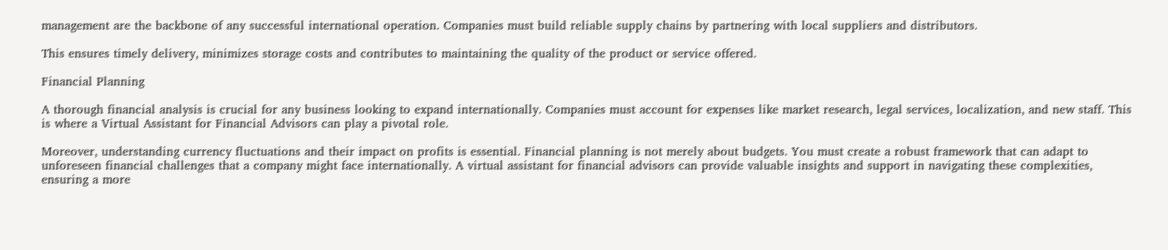management are the backbone of any successful international operation. Companies must build reliable supply chains by partnering with local suppliers and distributors.

This ensures timely delivery, minimizes storage costs and contributes to maintaining the quality of the product or service offered.

Financial Planning

A thorough financial analysis is crucial for any business looking to expand internationally. Companies must account for expenses like market research, legal services, localization, and new staff. This is where a Virtual Assistant for Financial Advisors can play a pivotal role.

Moreover, understanding currency fluctuations and their impact on profits is essential. Financial planning is not merely about budgets. You must create a robust framework that can adapt to unforeseen financial challenges that a company might face internationally. A virtual assistant for financial advisors can provide valuable insights and support in navigating these complexities, ensuring a more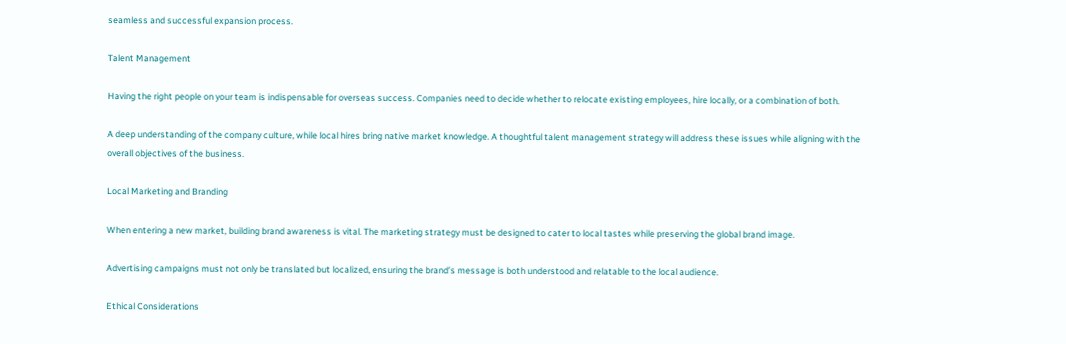seamless and successful expansion process.

Talent Management

Having the right people on your team is indispensable for overseas success. Companies need to decide whether to relocate existing employees, hire locally, or a combination of both.

A deep understanding of the company culture, while local hires bring native market knowledge. A thoughtful talent management strategy will address these issues while aligning with the overall objectives of the business.

Local Marketing and Branding

When entering a new market, building brand awareness is vital. The marketing strategy must be designed to cater to local tastes while preserving the global brand image.

Advertising campaigns must not only be translated but localized, ensuring the brand’s message is both understood and relatable to the local audience.

Ethical Considerations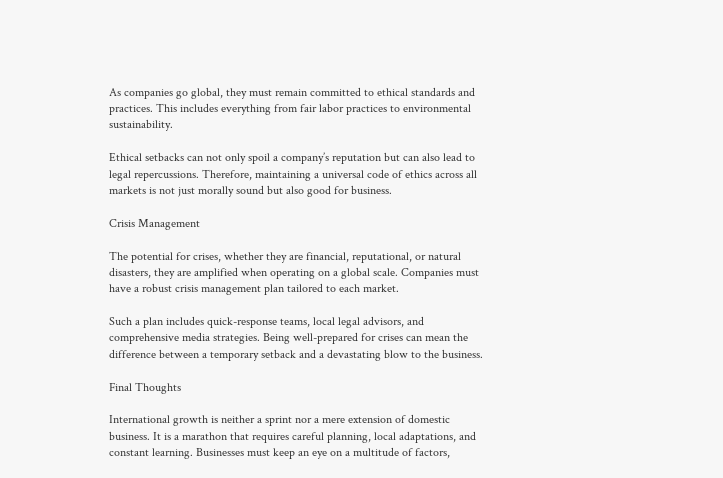As companies go global, they must remain committed to ethical standards and practices. This includes everything from fair labor practices to environmental sustainability.

Ethical setbacks can not only spoil a company’s reputation but can also lead to legal repercussions. Therefore, maintaining a universal code of ethics across all markets is not just morally sound but also good for business.

Crisis Management

The potential for crises, whether they are financial, reputational, or natural disasters, they are amplified when operating on a global scale. Companies must have a robust crisis management plan tailored to each market.

Such a plan includes quick-response teams, local legal advisors, and comprehensive media strategies. Being well-prepared for crises can mean the difference between a temporary setback and a devastating blow to the business.

Final Thoughts

International growth is neither a sprint nor a mere extension of domestic business. It is a marathon that requires careful planning, local adaptations, and constant learning. Businesses must keep an eye on a multitude of factors,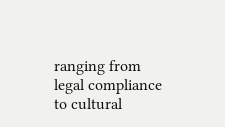ranging from legal compliance to cultural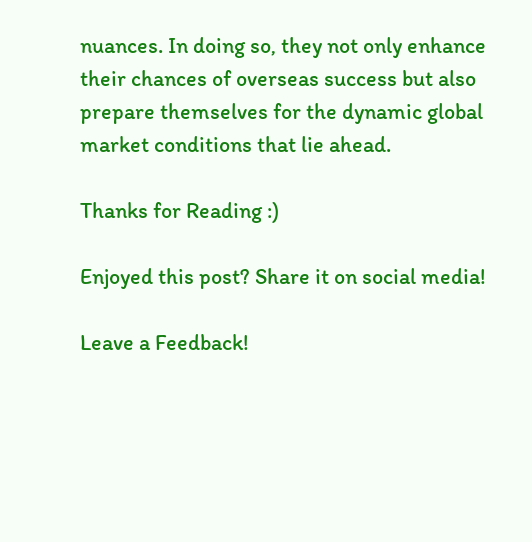nuances. In doing so, they not only enhance their chances of overseas success but also prepare themselves for the dynamic global market conditions that lie ahead.

Thanks for Reading :)

Enjoyed this post? Share it on social media!

Leave a Feedback!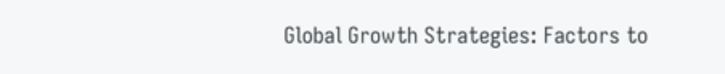Global Growth Strategies: Factors to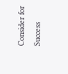Consider for Success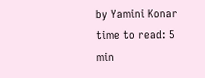by Yamini Konar time to read: 5 min